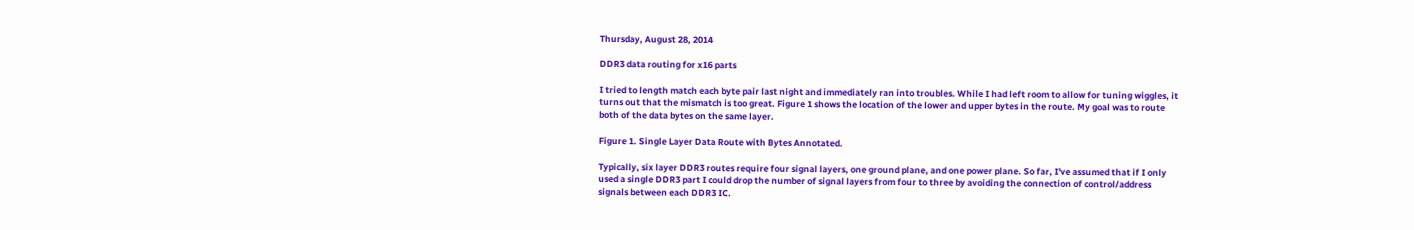Thursday, August 28, 2014

DDR3 data routing for x16 parts

I tried to length match each byte pair last night and immediately ran into troubles. While I had left room to allow for tuning wiggles, it turns out that the mismatch is too great. Figure 1 shows the location of the lower and upper bytes in the route. My goal was to route both of the data bytes on the same layer.

Figure 1. Single Layer Data Route with Bytes Annotated.

Typically, six layer DDR3 routes require four signal layers, one ground plane, and one power plane. So far, I've assumed that if I only used a single DDR3 part I could drop the number of signal layers from four to three by avoiding the connection of control/address signals between each DDR3 IC.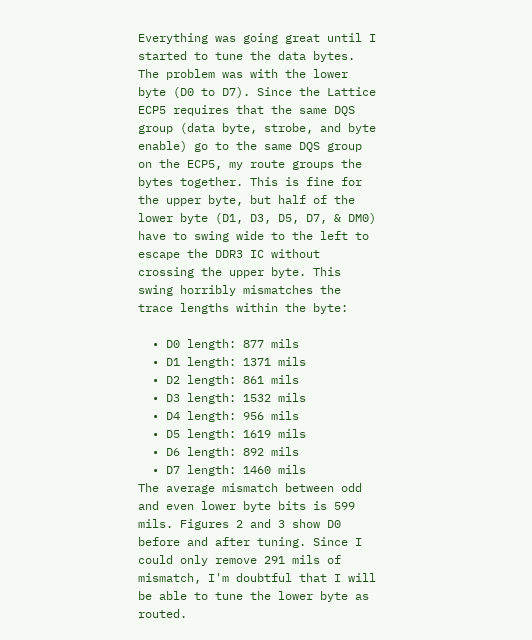Everything was going great until I started to tune the data bytes. The problem was with the lower byte (D0 to D7). Since the Lattice ECP5 requires that the same DQS group (data byte, strobe, and byte enable) go to the same DQS group on the ECP5, my route groups the bytes together. This is fine for the upper byte, but half of the lower byte (D1, D3, D5, D7, & DM0) have to swing wide to the left to escape the DDR3 IC without crossing the upper byte. This swing horribly mismatches the trace lengths within the byte:

  • D0 length: 877 mils
  • D1 length: 1371 mils
  • D2 length: 861 mils
  • D3 length: 1532 mils
  • D4 length: 956 mils
  • D5 length: 1619 mils
  • D6 length: 892 mils
  • D7 length: 1460 mils
The average mismatch between odd and even lower byte bits is 599 mils. Figures 2 and 3 show D0 before and after tuning. Since I could only remove 291 mils of mismatch, I'm doubtful that I will be able to tune the lower byte as routed.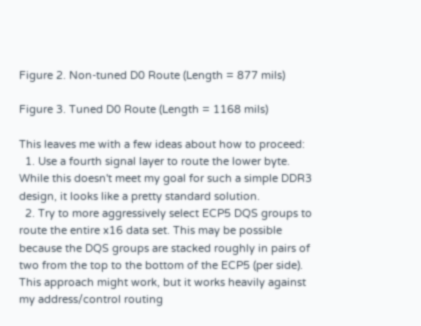Figure 2. Non-tuned D0 Route (Length = 877 mils)

Figure 3. Tuned D0 Route (Length = 1168 mils)

This leaves me with a few ideas about how to proceed:
  1. Use a fourth signal layer to route the lower byte. While this doesn't meet my goal for such a simple DDR3 design, it looks like a pretty standard solution.
  2. Try to more aggressively select ECP5 DQS groups to route the entire x16 data set. This may be possible because the DQS groups are stacked roughly in pairs of two from the top to the bottom of the ECP5 (per side). This approach might work, but it works heavily against my address/control routing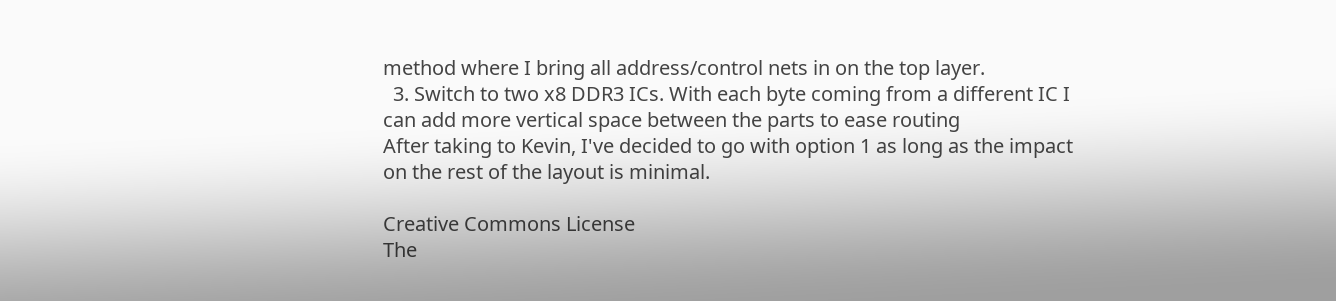method where I bring all address/control nets in on the top layer.
  3. Switch to two x8 DDR3 ICs. With each byte coming from a different IC I can add more vertical space between the parts to ease routing
After taking to Kevin, I've decided to go with option 1 as long as the impact on the rest of the layout is minimal.

Creative Commons License
The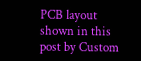PCB layout shown in this post by Custom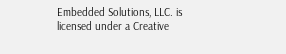Embedded Solutions, LLC. is licensed under a Creative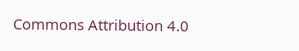Commons Attribution 4.0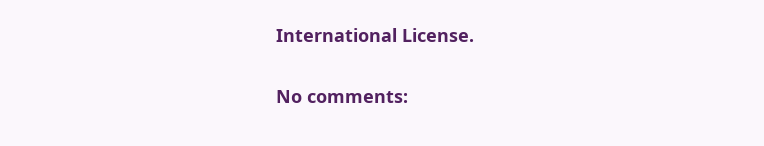International License.

No comments: